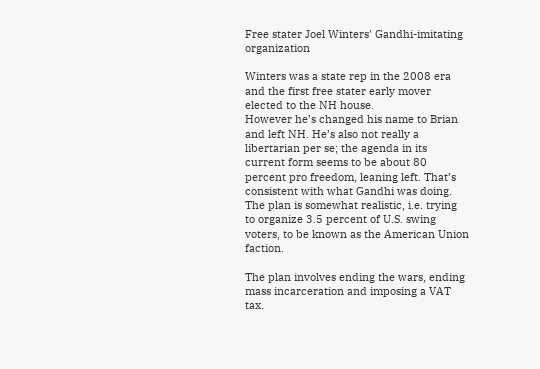Free stater Joel Winters' Gandhi-imitating organization

Winters was a state rep in the 2008 era and the first free stater early mover elected to the NH house.
However he’s changed his name to Brian and left NH. He’s also not really a libertarian per se; the agenda in its current form seems to be about 80 percent pro freedom, leaning left. That’s consistent with what Gandhi was doing. The plan is somewhat realistic, i.e. trying to organize 3.5 percent of U.S. swing voters, to be known as the American Union faction.

The plan involves ending the wars, ending mass incarceration and imposing a VAT tax.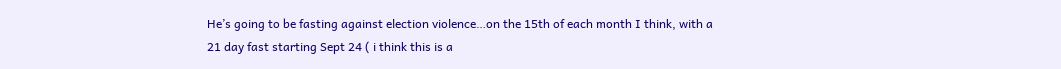He’s going to be fasting against election violence…on the 15th of each month I think, with a 21 day fast starting Sept 24 ( i think this is a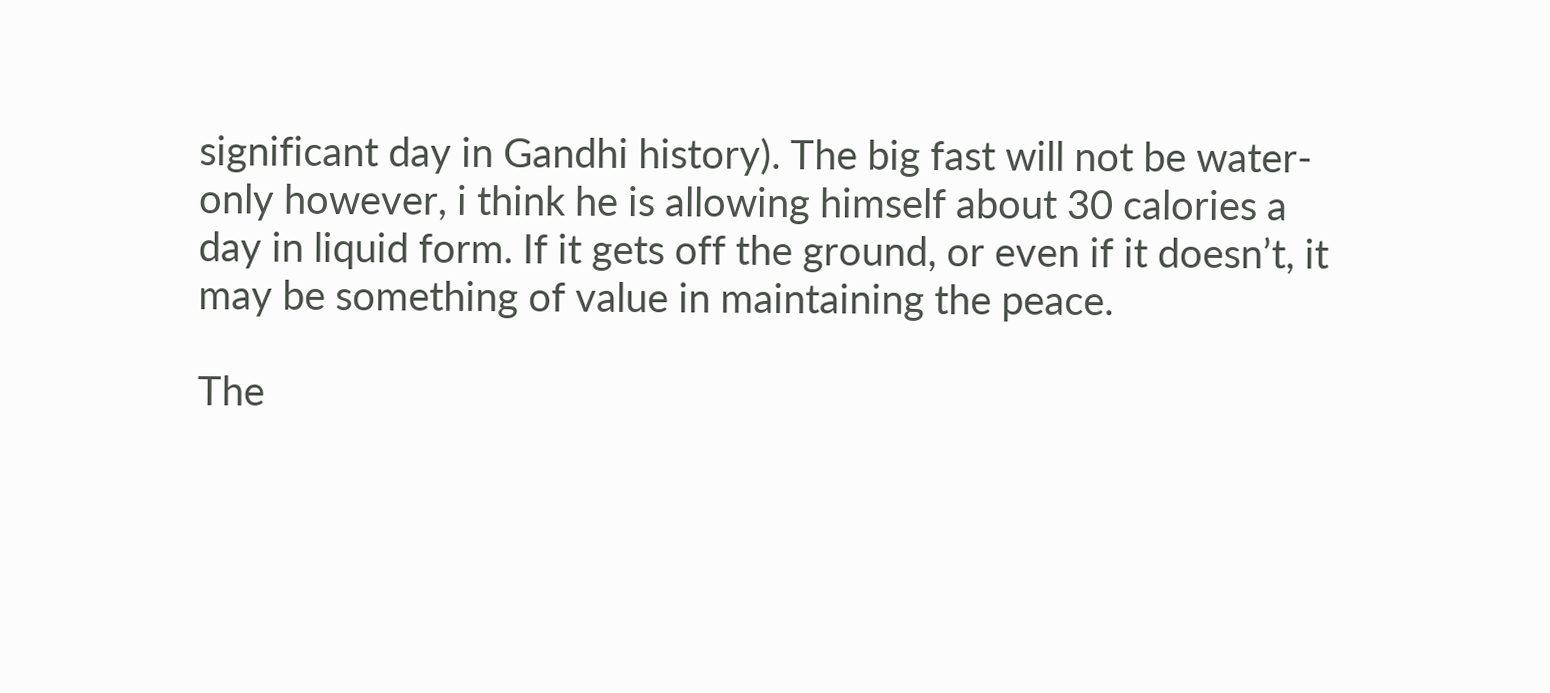significant day in Gandhi history). The big fast will not be water-only however, i think he is allowing himself about 30 calories a day in liquid form. If it gets off the ground, or even if it doesn’t, it may be something of value in maintaining the peace.

The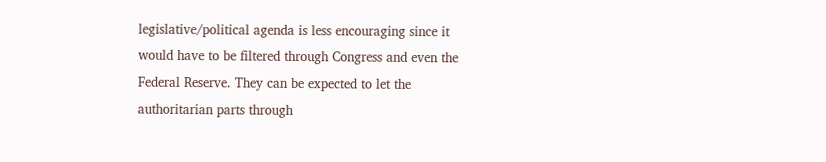legislative/political agenda is less encouraging since it would have to be filtered through Congress and even the Federal Reserve. They can be expected to let the authoritarian parts through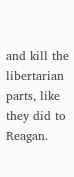and kill the libertarian parts, like they did to Reagan.